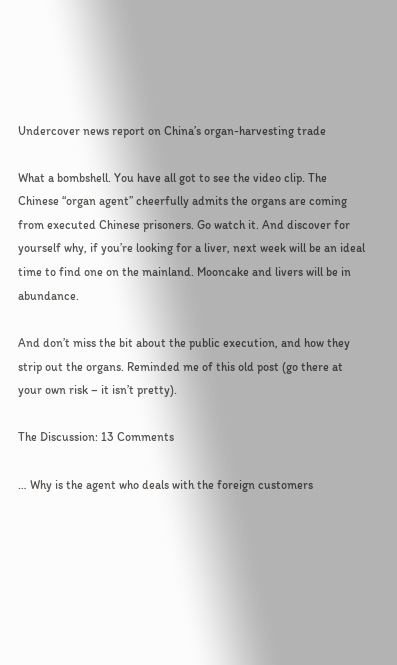Undercover news report on China’s organ-harvesting trade

What a bombshell. You have all got to see the video clip. The Chinese “organ agent” cheerfully admits the organs are coming from executed Chinese prisoners. Go watch it. And discover for yourself why, if you’re looking for a liver, next week will be an ideal time to find one on the mainland. Mooncake and livers will be in abundance.

And don’t miss the bit about the public execution, and how they strip out the organs. Reminded me of this old post (go there at your own risk – it isn’t pretty).

The Discussion: 13 Comments

… Why is the agent who deals with the foreign customers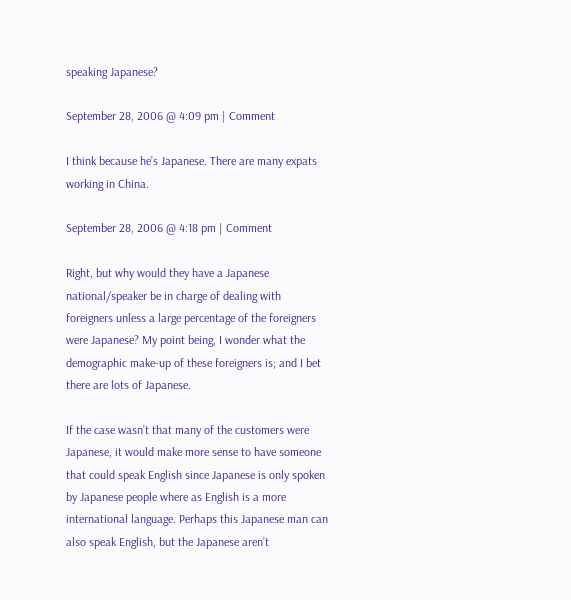speaking Japanese?

September 28, 2006 @ 4:09 pm | Comment

I think because he’s Japanese. There are many expats working in China.

September 28, 2006 @ 4:18 pm | Comment

Right, but why would they have a Japanese national/speaker be in charge of dealing with foreigners unless a large percentage of the foreigners were Japanese? My point being, I wonder what the demographic make-up of these foreigners is; and I bet there are lots of Japanese.

If the case wasn’t that many of the customers were Japanese, it would make more sense to have someone that could speak English since Japanese is only spoken by Japanese people where as English is a more international language. Perhaps this Japanese man can also speak English, but the Japanese aren’t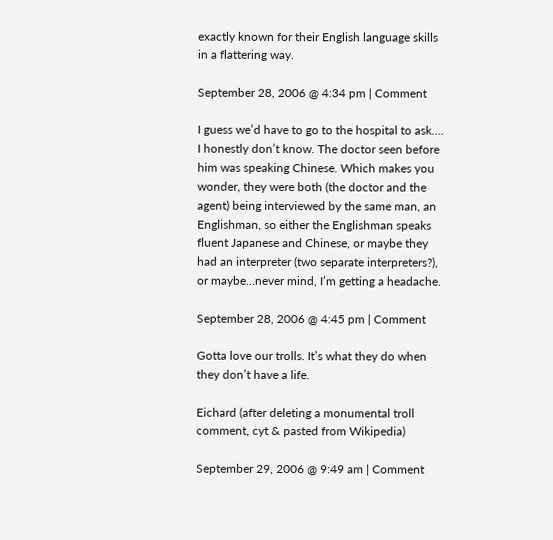exactly known for their English language skills in a flattering way.

September 28, 2006 @ 4:34 pm | Comment

I guess we’d have to go to the hospital to ask…. I honestly don’t know. The doctor seen before him was speaking Chinese. Which makes you wonder, they were both (the doctor and the agent) being interviewed by the same man, an Englishman, so either the Englishman speaks fluent Japanese and Chinese, or maybe they had an interpreter (two separate interpreters?), or maybe…never mind, I’m getting a headache.

September 28, 2006 @ 4:45 pm | Comment

Gotta love our trolls. It’s what they do when they don’t have a life.

Eichard (after deleting a monumental troll comment, cyt & pasted from Wikipedia)

September 29, 2006 @ 9:49 am | Comment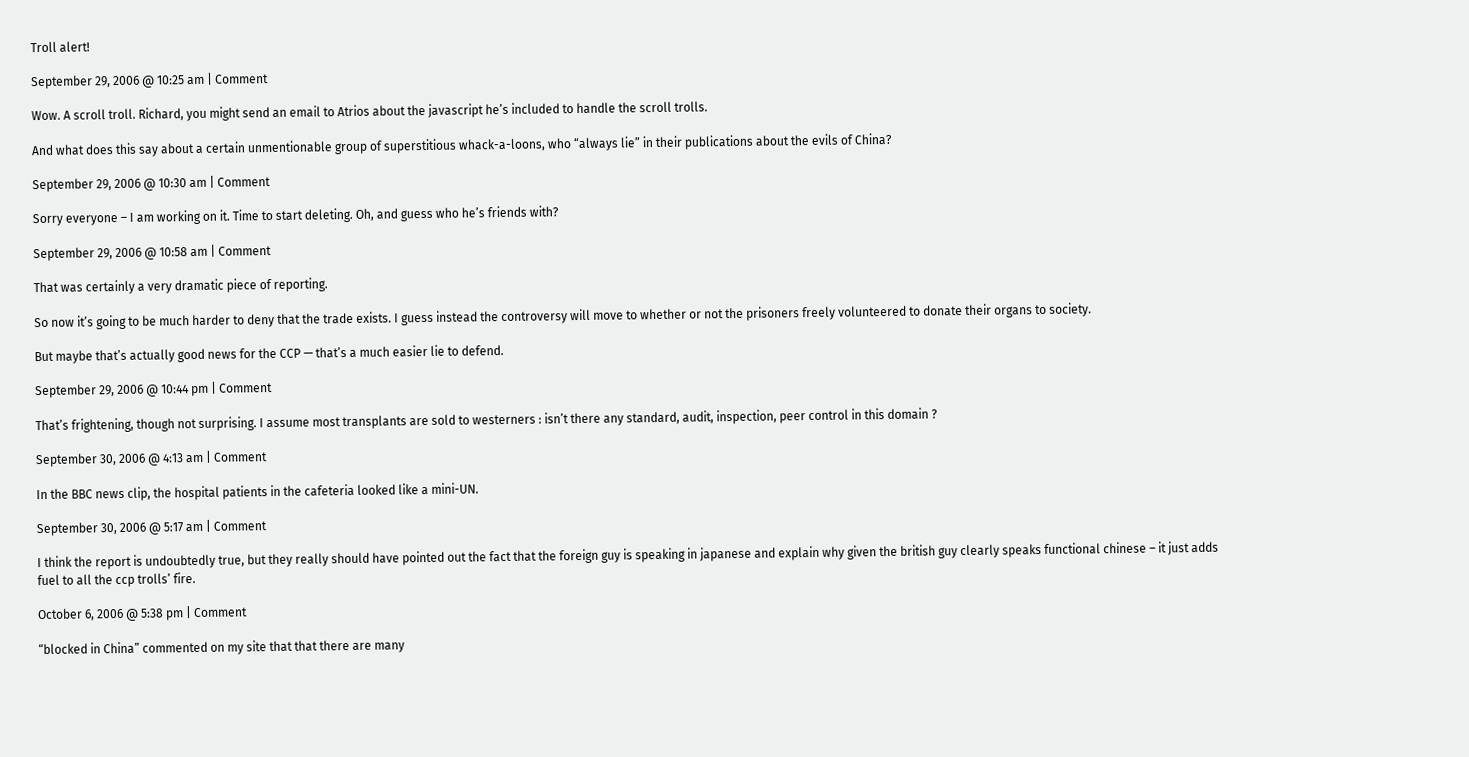Troll alert!

September 29, 2006 @ 10:25 am | Comment

Wow. A scroll troll. Richard, you might send an email to Atrios about the javascript he’s included to handle the scroll trolls.

And what does this say about a certain unmentionable group of superstitious whack-a-loons, who “always lie” in their publications about the evils of China?

September 29, 2006 @ 10:30 am | Comment

Sorry everyone – I am working on it. Time to start deleting. Oh, and guess who he’s friends with?

September 29, 2006 @ 10:58 am | Comment

That was certainly a very dramatic piece of reporting.

So now it’s going to be much harder to deny that the trade exists. I guess instead the controversy will move to whether or not the prisoners freely volunteered to donate their organs to society.

But maybe that’s actually good news for the CCP — that’s a much easier lie to defend.

September 29, 2006 @ 10:44 pm | Comment

That’s frightening, though not surprising. I assume most transplants are sold to westerners : isn’t there any standard, audit, inspection, peer control in this domain ?

September 30, 2006 @ 4:13 am | Comment

In the BBC news clip, the hospital patients in the cafeteria looked like a mini-UN.

September 30, 2006 @ 5:17 am | Comment

I think the report is undoubtedly true, but they really should have pointed out the fact that the foreign guy is speaking in japanese and explain why given the british guy clearly speaks functional chinese – it just adds fuel to all the ccp trolls’ fire.

October 6, 2006 @ 5:38 pm | Comment

“blocked in China” commented on my site that that there are many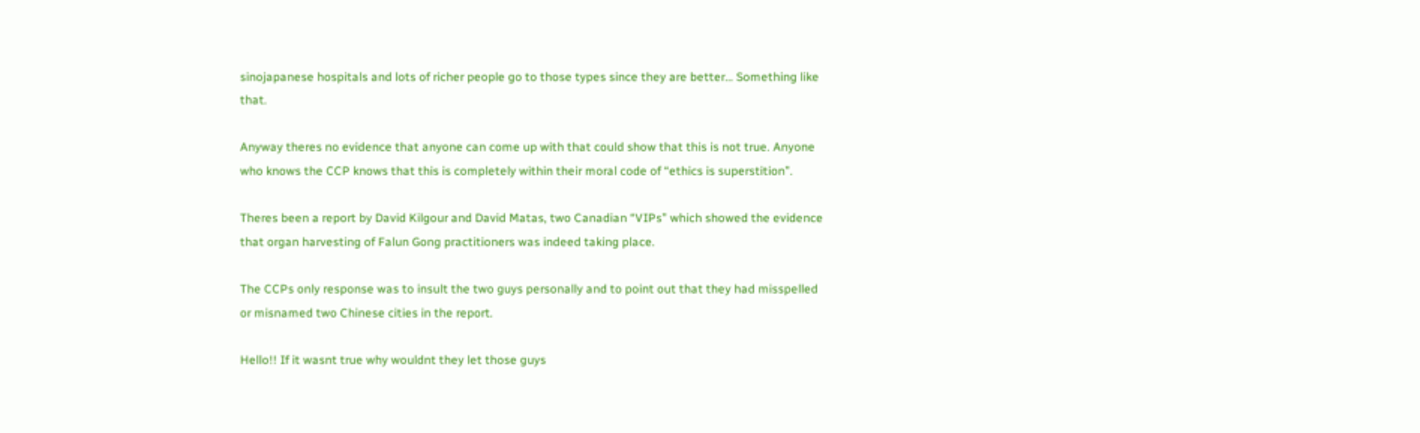sinojapanese hospitals and lots of richer people go to those types since they are better… Something like that.

Anyway theres no evidence that anyone can come up with that could show that this is not true. Anyone who knows the CCP knows that this is completely within their moral code of “ethics is superstition”.

Theres been a report by David Kilgour and David Matas, two Canadian “VIPs” which showed the evidence that organ harvesting of Falun Gong practitioners was indeed taking place.

The CCPs only response was to insult the two guys personally and to point out that they had misspelled or misnamed two Chinese cities in the report.

Hello!! If it wasnt true why wouldnt they let those guys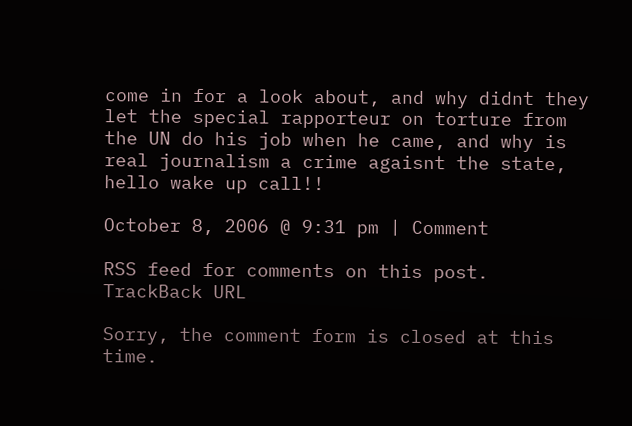come in for a look about, and why didnt they let the special rapporteur on torture from the UN do his job when he came, and why is real journalism a crime agaisnt the state, hello wake up call!!

October 8, 2006 @ 9:31 pm | Comment

RSS feed for comments on this post. TrackBack URL

Sorry, the comment form is closed at this time.